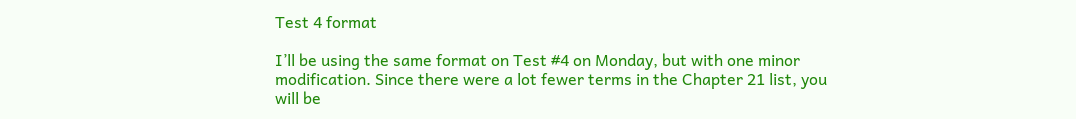Test 4 format

I’ll be using the same format on Test #4 on Monday, but with one minor modification. Since there were a lot fewer terms in the Chapter 21 list, you will be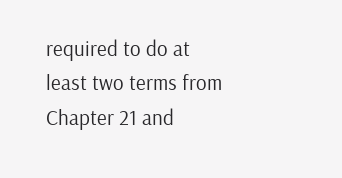required to do at least two terms from Chapter 21 and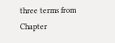three terms from Chapter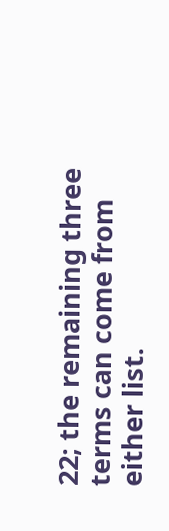22; the remaining three terms can come from either list.